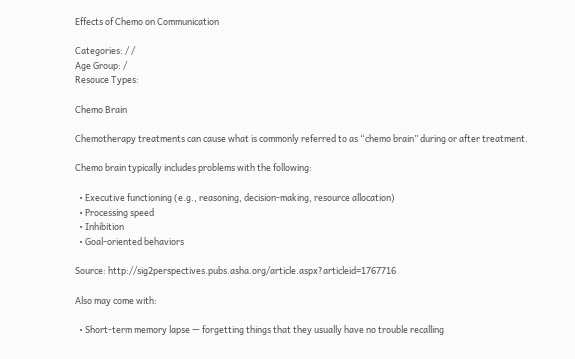Effects of Chemo on Communication

Categories: / /
Age Group: /
Resouce Types:

Chemo Brain

Chemotherapy treatments can cause what is commonly referred to as “chemo brain” during or after treatment.

Chemo brain typically includes problems with the following:

  • Executive functioning (e.g., reasoning, decision-making, resource allocation)
  • Processing speed
  • Inhibition
  • Goal-oriented behaviors

Source: http://sig2perspectives.pubs.asha.org/article.aspx?articleid=1767716

Also may come with:

  • Short-term memory lapse — forgetting things that they usually have no trouble recalling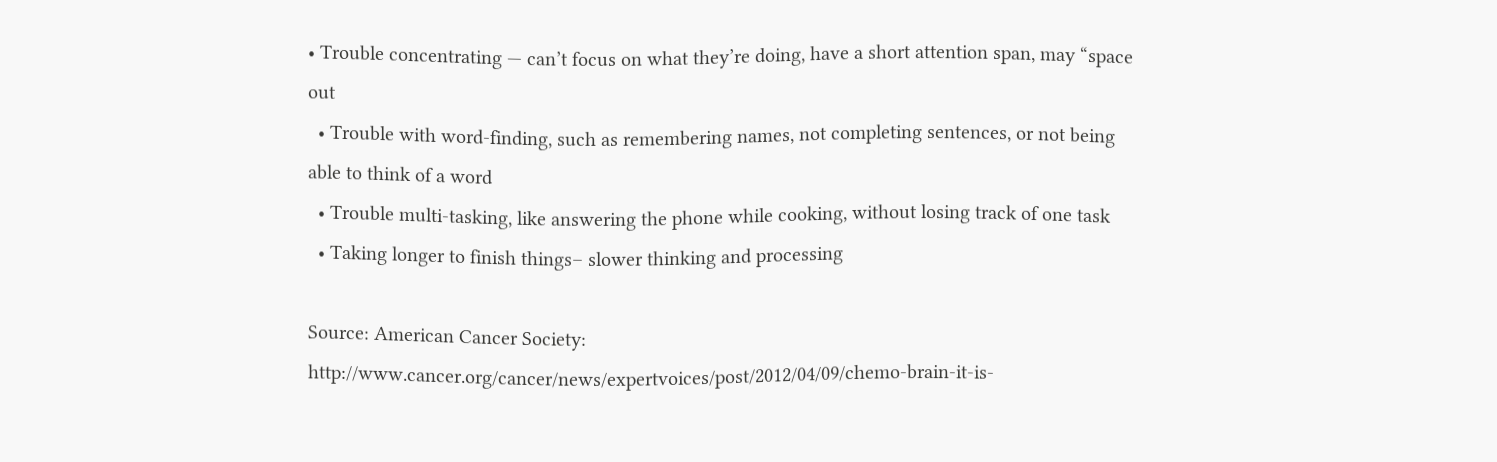• Trouble concentrating — can’t focus on what they’re doing, have a short attention span, may “space out
  • Trouble with word-finding, such as remembering names, not completing sentences, or not being able to think of a word
  • Trouble multi-tasking, like answering the phone while cooking, without losing track of one task
  • Taking longer to finish things– slower thinking and processing

Source: American Cancer Society: http://www.cancer.org/cancer/news/expertvoices/post/2012/04/09/chemo-brain-it-is-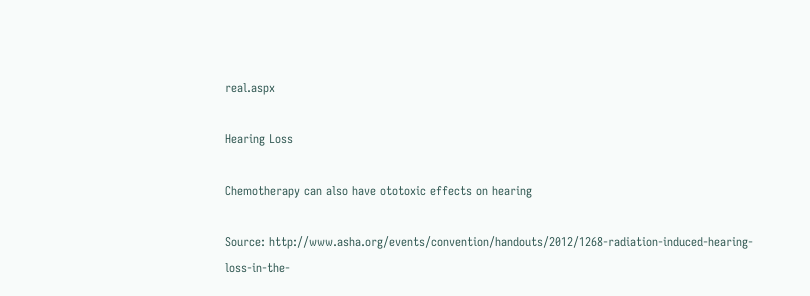real.aspx

Hearing Loss

Chemotherapy can also have ototoxic effects on hearing

Source: http://www.asha.org/events/convention/handouts/2012/1268-radiation-induced-hearing-loss-in-the-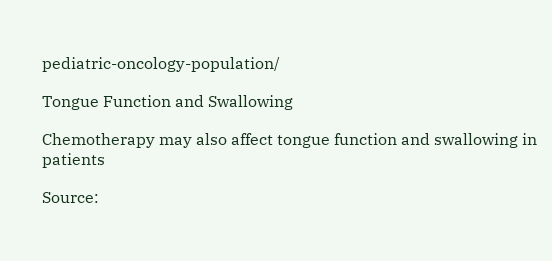pediatric-oncology-population/

Tongue Function and Swallowing

Chemotherapy may also affect tongue function and swallowing in patients

Source: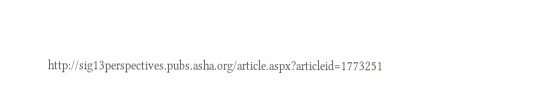http://sig13perspectives.pubs.asha.org/article.aspx?articleid=1773251